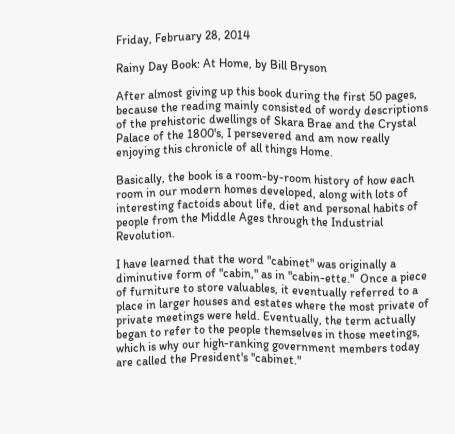Friday, February 28, 2014

Rainy Day Book: At Home, by Bill Bryson

After almost giving up this book during the first 50 pages, because the reading mainly consisted of wordy descriptions of the prehistoric dwellings of Skara Brae and the Crystal Palace of the 1800's, I persevered and am now really enjoying this chronicle of all things Home.

Basically, the book is a room-by-room history of how each room in our modern homes developed, along with lots of interesting factoids about life, diet and personal habits of people from the Middle Ages through the Industrial Revolution.

I have learned that the word "cabinet" was originally a diminutive form of "cabin," as in "cabin-ette."  Once a piece of furniture to store valuables, it eventually referred to a place in larger houses and estates where the most private of private meetings were held. Eventually, the term actually began to refer to the people themselves in those meetings, which is why our high-ranking government members today are called the President's "cabinet."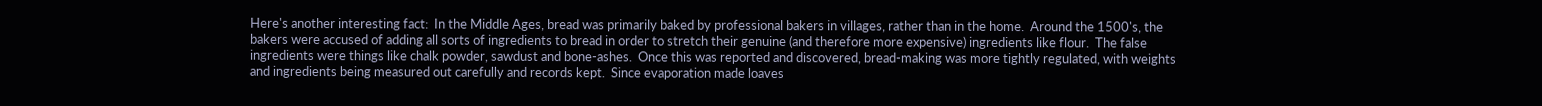Here's another interesting fact:  In the Middle Ages, bread was primarily baked by professional bakers in villages, rather than in the home.  Around the 1500's, the bakers were accused of adding all sorts of ingredients to bread in order to stretch their genuine (and therefore more expensive) ingredients like flour.  The false ingredients were things like chalk powder, sawdust and bone-ashes.  Once this was reported and discovered, bread-making was more tightly regulated, with weights and ingredients being measured out carefully and records kept.  Since evaporation made loaves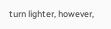turn lighter, however,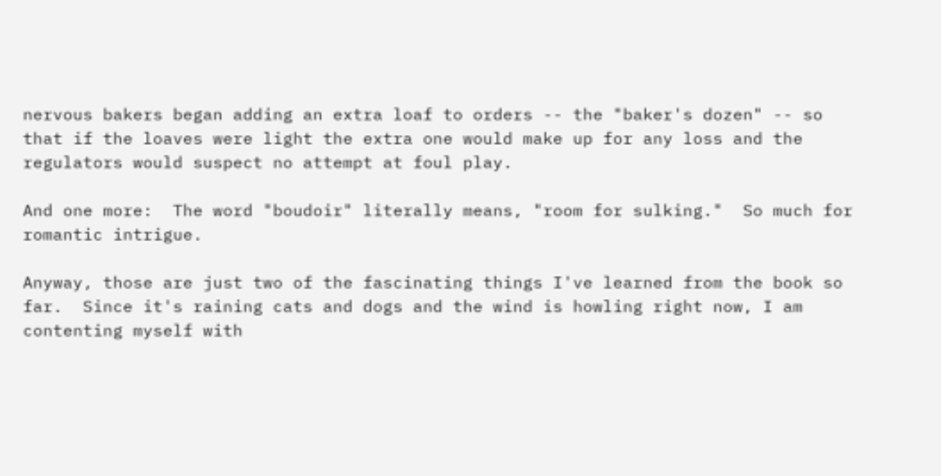nervous bakers began adding an extra loaf to orders -- the "baker's dozen" -- so that if the loaves were light the extra one would make up for any loss and the regulators would suspect no attempt at foul play.

And one more:  The word "boudoir" literally means, "room for sulking."  So much for romantic intrigue.

Anyway, those are just two of the fascinating things I've learned from the book so far.  Since it's raining cats and dogs and the wind is howling right now, I am contenting myself with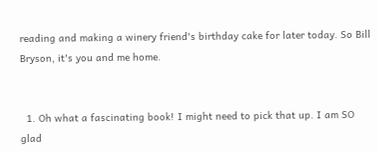reading and making a winery friend's birthday cake for later today. So Bill Bryson, it's you and me home.


  1. Oh what a fascinating book! I might need to pick that up. I am SO glad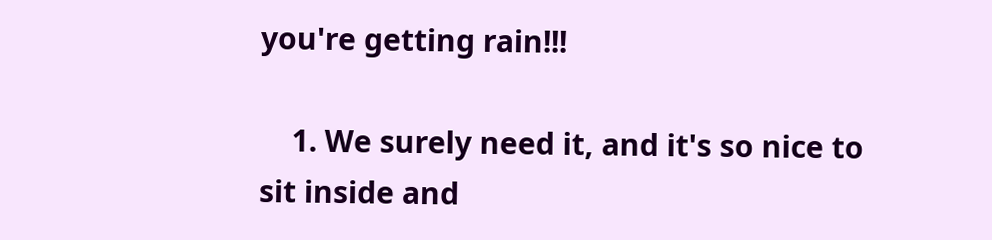you're getting rain!!!

    1. We surely need it, and it's so nice to sit inside and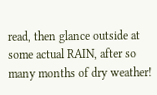read, then glance outside at some actual RAIN, after so many months of dry weather!